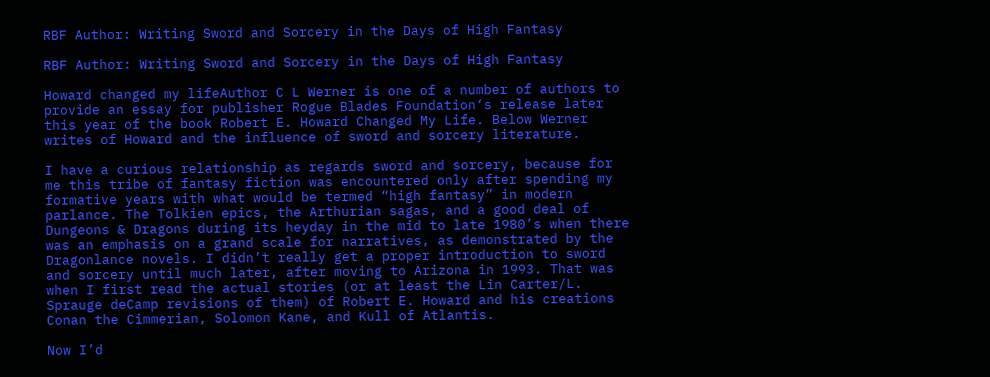RBF Author: Writing Sword and Sorcery in the Days of High Fantasy

RBF Author: Writing Sword and Sorcery in the Days of High Fantasy

Howard changed my lifeAuthor C L Werner is one of a number of authors to provide an essay for publisher Rogue Blades Foundation‘s release later this year of the book Robert E. Howard Changed My Life. Below Werner writes of Howard and the influence of sword and sorcery literature.

I have a curious relationship as regards sword and sorcery, because for me this tribe of fantasy fiction was encountered only after spending my formative years with what would be termed “high fantasy” in modern parlance. The Tolkien epics, the Arthurian sagas, and a good deal of Dungeons & Dragons during its heyday in the mid to late 1980’s when there was an emphasis on a grand scale for narratives, as demonstrated by the Dragonlance novels. I didn’t really get a proper introduction to sword and sorcery until much later, after moving to Arizona in 1993. That was when I first read the actual stories (or at least the Lin Carter/L. Sprauge deCamp revisions of them) of Robert E. Howard and his creations Conan the Cimmerian, Solomon Kane, and Kull of Atlantis.

Now I’d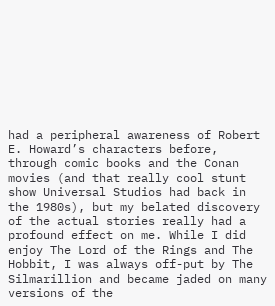had a peripheral awareness of Robert E. Howard’s characters before, through comic books and the Conan movies (and that really cool stunt show Universal Studios had back in the 1980s), but my belated discovery of the actual stories really had a profound effect on me. While I did enjoy The Lord of the Rings and The Hobbit, I was always off-put by The Silmarillion and became jaded on many versions of the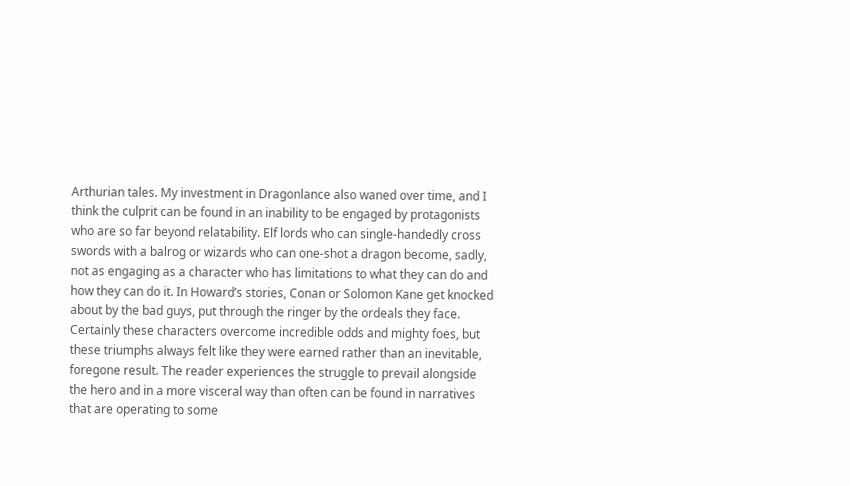Arthurian tales. My investment in Dragonlance also waned over time, and I think the culprit can be found in an inability to be engaged by protagonists who are so far beyond relatability. Elf lords who can single-handedly cross swords with a balrog or wizards who can one-shot a dragon become, sadly, not as engaging as a character who has limitations to what they can do and how they can do it. In Howard’s stories, Conan or Solomon Kane get knocked about by the bad guys, put through the ringer by the ordeals they face. Certainly these characters overcome incredible odds and mighty foes, but these triumphs always felt like they were earned rather than an inevitable, foregone result. The reader experiences the struggle to prevail alongside the hero and in a more visceral way than often can be found in narratives that are operating to some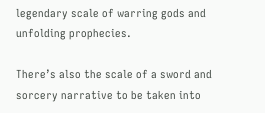legendary scale of warring gods and unfolding prophecies.

There’s also the scale of a sword and sorcery narrative to be taken into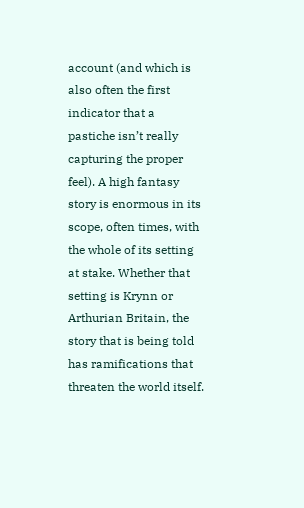account (and which is also often the first indicator that a pastiche isn’t really capturing the proper feel). A high fantasy story is enormous in its scope, often times, with the whole of its setting at stake. Whether that setting is Krynn or Arthurian Britain, the story that is being told has ramifications that threaten the world itself.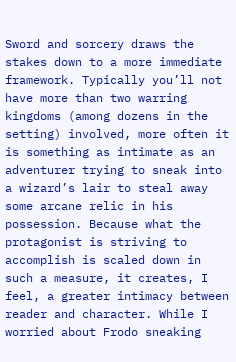Sword and sorcery draws the stakes down to a more immediate framework. Typically you’ll not have more than two warring kingdoms (among dozens in the setting) involved, more often it is something as intimate as an adventurer trying to sneak into a wizard’s lair to steal away some arcane relic in his possession. Because what the protagonist is striving to accomplish is scaled down in such a measure, it creates, I feel, a greater intimacy between reader and character. While I worried about Frodo sneaking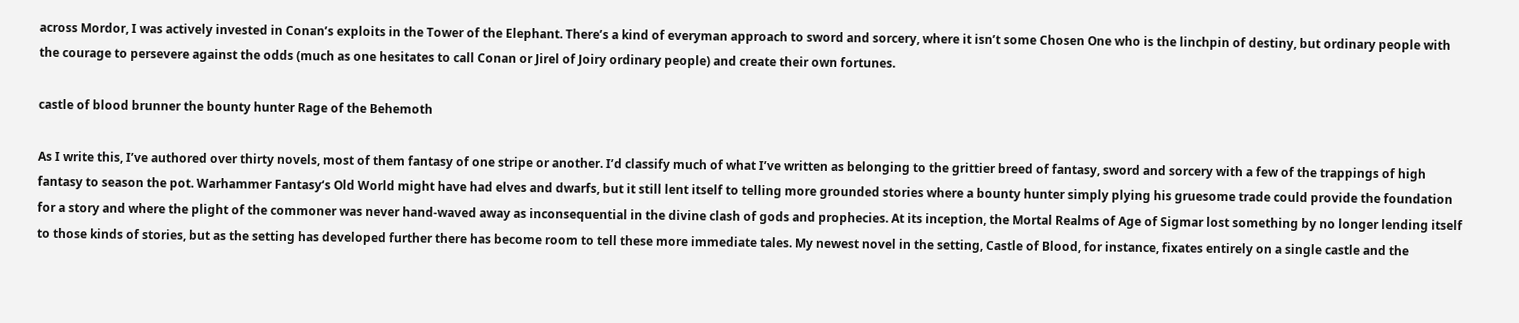across Mordor, I was actively invested in Conan’s exploits in the Tower of the Elephant. There’s a kind of everyman approach to sword and sorcery, where it isn’t some Chosen One who is the linchpin of destiny, but ordinary people with the courage to persevere against the odds (much as one hesitates to call Conan or Jirel of Joiry ordinary people) and create their own fortunes.

castle of blood brunner the bounty hunter Rage of the Behemoth

As I write this, I’ve authored over thirty novels, most of them fantasy of one stripe or another. I’d classify much of what I’ve written as belonging to the grittier breed of fantasy, sword and sorcery with a few of the trappings of high fantasy to season the pot. Warhammer Fantasy‘s Old World might have had elves and dwarfs, but it still lent itself to telling more grounded stories where a bounty hunter simply plying his gruesome trade could provide the foundation for a story and where the plight of the commoner was never hand-waved away as inconsequential in the divine clash of gods and prophecies. At its inception, the Mortal Realms of Age of Sigmar lost something by no longer lending itself to those kinds of stories, but as the setting has developed further there has become room to tell these more immediate tales. My newest novel in the setting, Castle of Blood, for instance, fixates entirely on a single castle and the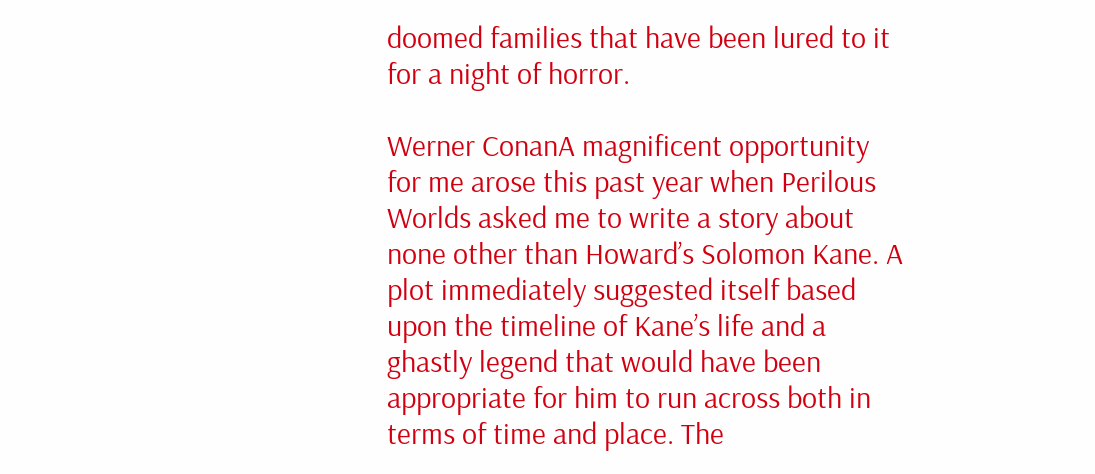doomed families that have been lured to it for a night of horror.

Werner ConanA magnificent opportunity for me arose this past year when Perilous Worlds asked me to write a story about none other than Howard’s Solomon Kane. A plot immediately suggested itself based upon the timeline of Kane’s life and a ghastly legend that would have been appropriate for him to run across both in terms of time and place. The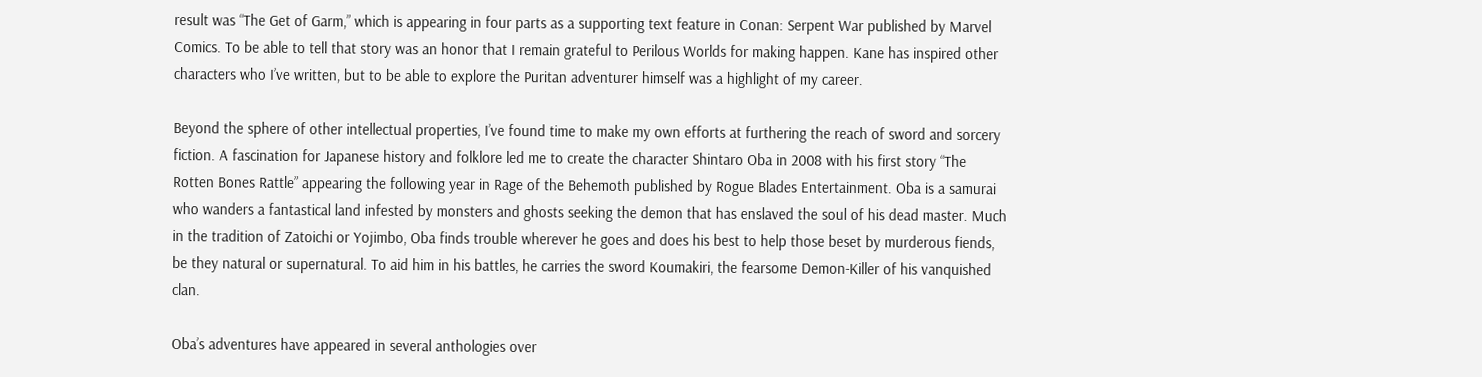result was “The Get of Garm,” which is appearing in four parts as a supporting text feature in Conan: Serpent War published by Marvel Comics. To be able to tell that story was an honor that I remain grateful to Perilous Worlds for making happen. Kane has inspired other characters who I’ve written, but to be able to explore the Puritan adventurer himself was a highlight of my career.

Beyond the sphere of other intellectual properties, I’ve found time to make my own efforts at furthering the reach of sword and sorcery fiction. A fascination for Japanese history and folklore led me to create the character Shintaro Oba in 2008 with his first story “The Rotten Bones Rattle” appearing the following year in Rage of the Behemoth published by Rogue Blades Entertainment. Oba is a samurai who wanders a fantastical land infested by monsters and ghosts seeking the demon that has enslaved the soul of his dead master. Much in the tradition of Zatoichi or Yojimbo, Oba finds trouble wherever he goes and does his best to help those beset by murderous fiends, be they natural or supernatural. To aid him in his battles, he carries the sword Koumakiri, the fearsome Demon-Killer of his vanquished clan.

Oba’s adventures have appeared in several anthologies over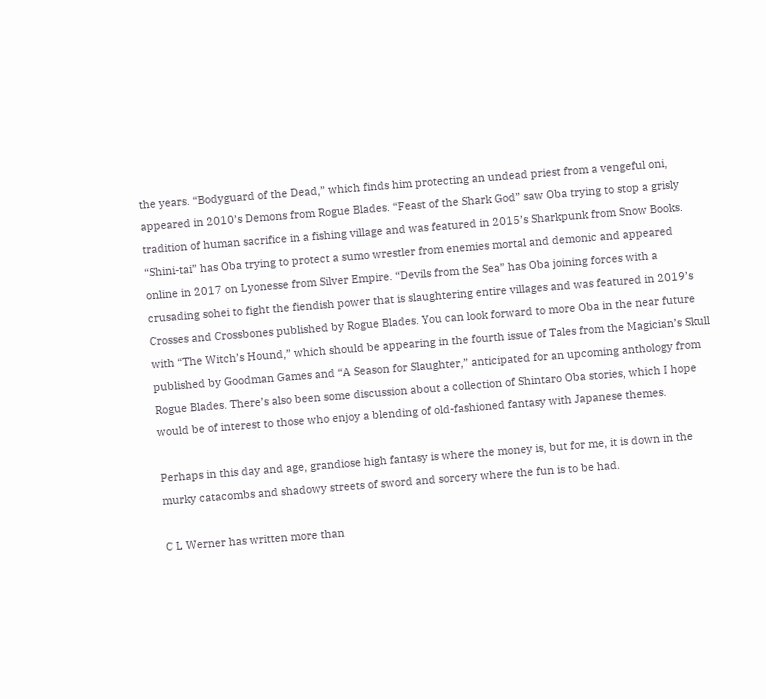the years. “Bodyguard of the Dead,” which finds him protecting an undead priest from a vengeful oni, appeared in 2010’s Demons from Rogue Blades. “Feast of the Shark God” saw Oba trying to stop a grisly tradition of human sacrifice in a fishing village and was featured in 2015’s Sharkpunk from Snow Books. “Shini-tai” has Oba trying to protect a sumo wrestler from enemies mortal and demonic and appeared online in 2017 on Lyonesse from Silver Empire. “Devils from the Sea” has Oba joining forces with a crusading sohei to fight the fiendish power that is slaughtering entire villages and was featured in 2019’s Crosses and Crossbones published by Rogue Blades. You can look forward to more Oba in the near future with “The Witch’s Hound,” which should be appearing in the fourth issue of Tales from the Magician’s Skull published by Goodman Games and “A Season for Slaughter,” anticipated for an upcoming anthology from Rogue Blades. There’s also been some discussion about a collection of Shintaro Oba stories, which I hope would be of interest to those who enjoy a blending of old-fashioned fantasy with Japanese themes.

Perhaps in this day and age, grandiose high fantasy is where the money is, but for me, it is down in the murky catacombs and shadowy streets of sword and sorcery where the fun is to be had.

C L Werner has written more than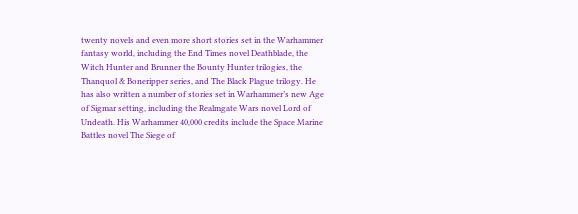twenty novels and even more short stories set in the Warhammer fantasy world, including the End Times novel Deathblade, the Witch Hunter and Brunner the Bounty Hunter trilogies, the Thanquol & Boneripper series, and The Black Plague trilogy. He has also written a number of stories set in Warhammer’s new Age of Sigmar setting, including the Realmgate Wars novel Lord of Undeath. His Warhammer 40,000 credits include the Space Marine Battles novel The Siege of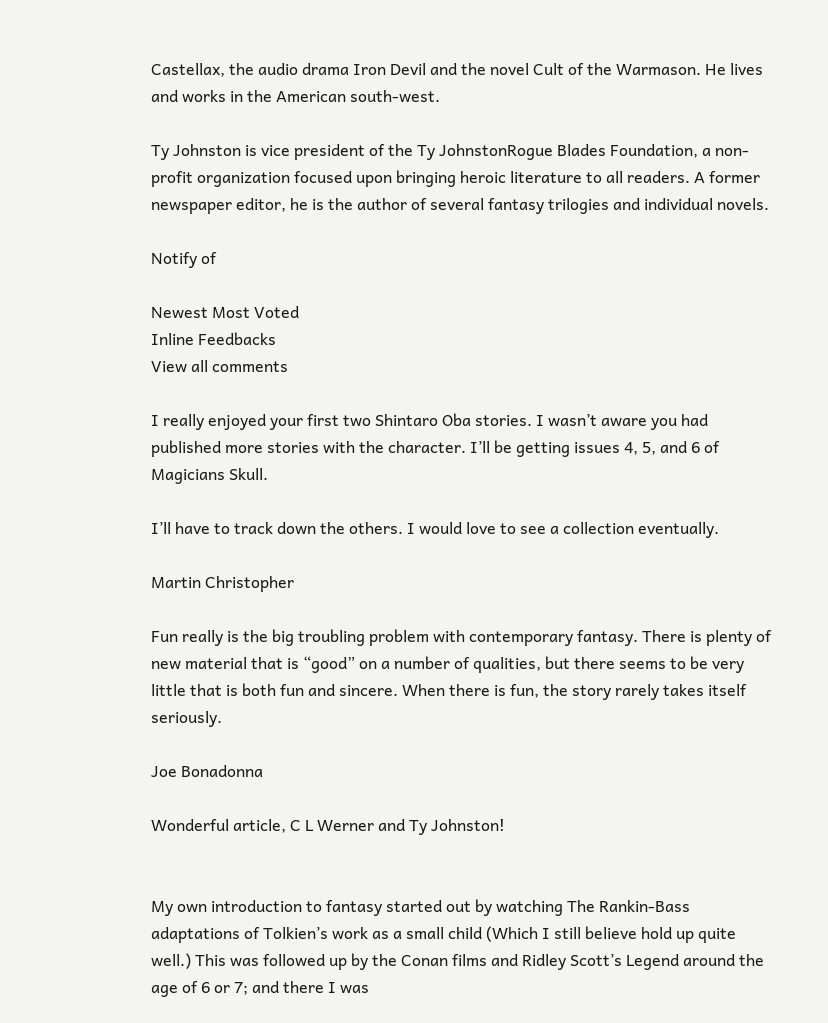Castellax, the audio drama Iron Devil and the novel Cult of the Warmason. He lives and works in the American south-west.

Ty Johnston is vice president of the Ty JohnstonRogue Blades Foundation, a non-profit organization focused upon bringing heroic literature to all readers. A former newspaper editor, he is the author of several fantasy trilogies and individual novels.

Notify of

Newest Most Voted
Inline Feedbacks
View all comments

I really enjoyed your first two Shintaro Oba stories. I wasn’t aware you had published more stories with the character. I’ll be getting issues 4, 5, and 6 of Magicians Skull.

I’ll have to track down the others. I would love to see a collection eventually.

Martin Christopher

Fun really is the big troubling problem with contemporary fantasy. There is plenty of new material that is “good” on a number of qualities, but there seems to be very little that is both fun and sincere. When there is fun, the story rarely takes itself seriously.

Joe Bonadonna

Wonderful article, C L Werner and Ty Johnston!


My own introduction to fantasy started out by watching The Rankin-Bass adaptations of Tolkien’s work as a small child (Which I still believe hold up quite well.) This was followed up by the Conan films and Ridley Scott’s Legend around the age of 6 or 7; and there I was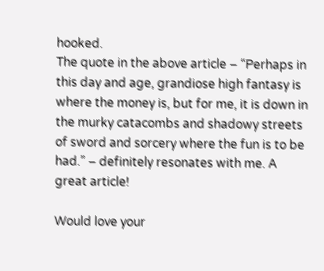hooked.
The quote in the above article – “Perhaps in this day and age, grandiose high fantasy is where the money is, but for me, it is down in the murky catacombs and shadowy streets of sword and sorcery where the fun is to be had.” – definitely resonates with me. A great article!

Would love your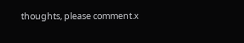thoughts, please comment.x